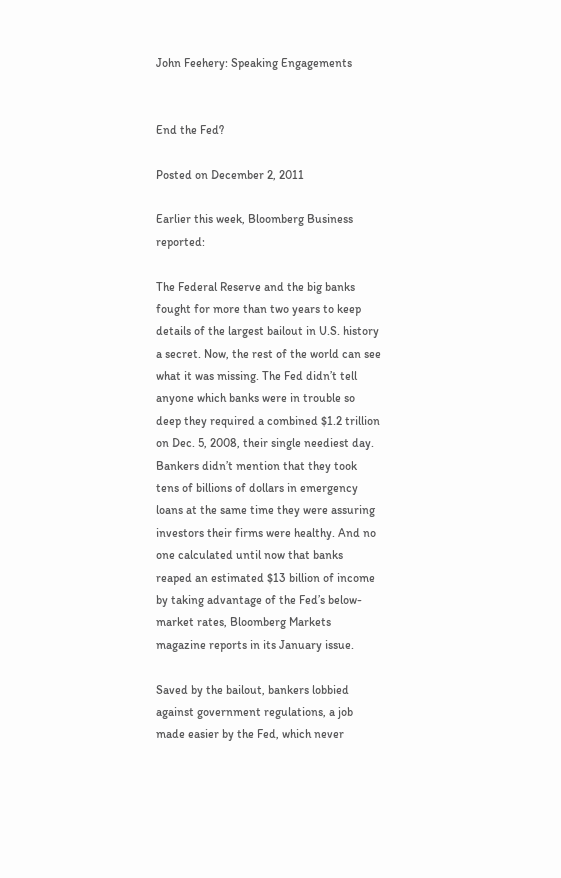John Feehery: Speaking Engagements


End the Fed?

Posted on December 2, 2011

Earlier this week, Bloomberg Business reported:

The Federal Reserve and the big banks fought for more than two years to keep details of the largest bailout in U.S. history a secret. Now, the rest of the world can see what it was missing. The Fed didn’t tell anyone which banks were in trouble so deep they required a combined $1.2 trillion on Dec. 5, 2008, their single neediest day. Bankers didn’t mention that they took tens of billions of dollars in emergency loans at the same time they were assuring investors their firms were healthy. And no one calculated until now that banks reaped an estimated $13 billion of income by taking advantage of the Fed’s below-market rates, Bloomberg Markets magazine reports in its January issue.

Saved by the bailout, bankers lobbied against government regulations, a job made easier by the Fed, which never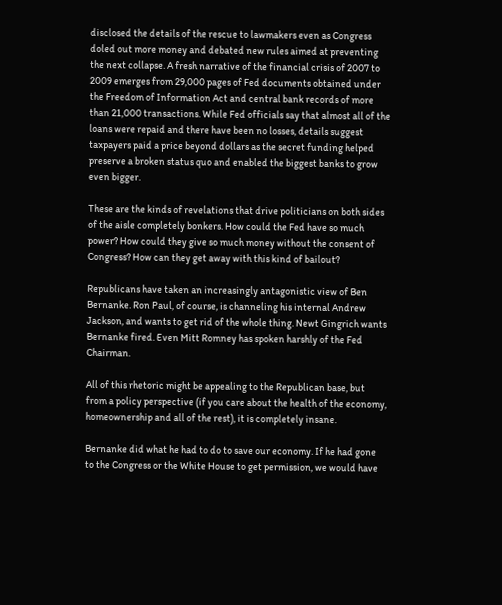disclosed the details of the rescue to lawmakers even as Congress doled out more money and debated new rules aimed at preventing the next collapse. A fresh narrative of the financial crisis of 2007 to 2009 emerges from 29,000 pages of Fed documents obtained under the Freedom of Information Act and central bank records of more than 21,000 transactions. While Fed officials say that almost all of the loans were repaid and there have been no losses, details suggest taxpayers paid a price beyond dollars as the secret funding helped preserve a broken status quo and enabled the biggest banks to grow even bigger.

These are the kinds of revelations that drive politicians on both sides of the aisle completely bonkers. How could the Fed have so much power? How could they give so much money without the consent of Congress? How can they get away with this kind of bailout?

Republicans have taken an increasingly antagonistic view of Ben Bernanke. Ron Paul, of course, is channeling his internal Andrew Jackson, and wants to get rid of the whole thing. Newt Gingrich wants Bernanke fired. Even Mitt Romney has spoken harshly of the Fed Chairman.

All of this rhetoric might be appealing to the Republican base, but from a policy perspective (if you care about the health of the economy, homeownership and all of the rest), it is completely insane.

Bernanke did what he had to do to save our economy. If he had gone to the Congress or the White House to get permission, we would have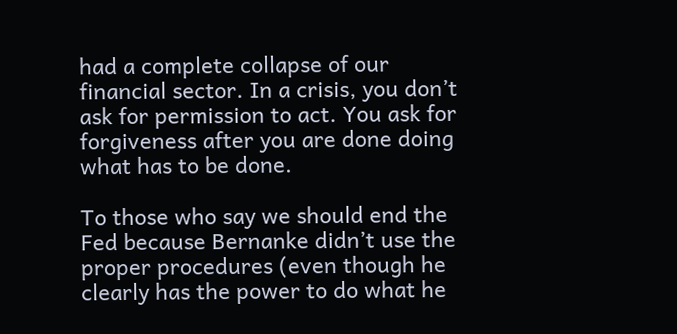had a complete collapse of our financial sector. In a crisis, you don’t ask for permission to act. You ask for forgiveness after you are done doing what has to be done.

To those who say we should end the Fed because Bernanke didn’t use the proper procedures (even though he clearly has the power to do what he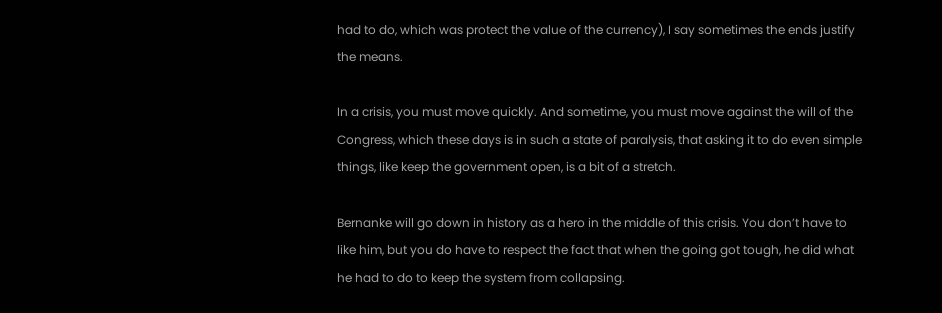had to do, which was protect the value of the currency), I say sometimes the ends justify the means.

In a crisis, you must move quickly. And sometime, you must move against the will of the Congress, which these days is in such a state of paralysis, that asking it to do even simple things, like keep the government open, is a bit of a stretch.

Bernanke will go down in history as a hero in the middle of this crisis. You don’t have to like him, but you do have to respect the fact that when the going got tough, he did what he had to do to keep the system from collapsing.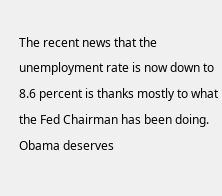The recent news that the unemployment rate is now down to 8.6 percent is thanks mostly to what the Fed Chairman has been doing. Obama deserves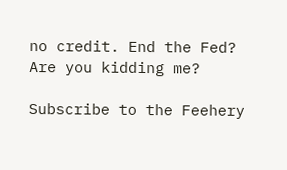no credit. End the Fed? Are you kidding me?

Subscribe to the Feehery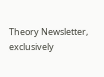Theory Newsletter, exclusively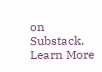on Substack.
Learn More